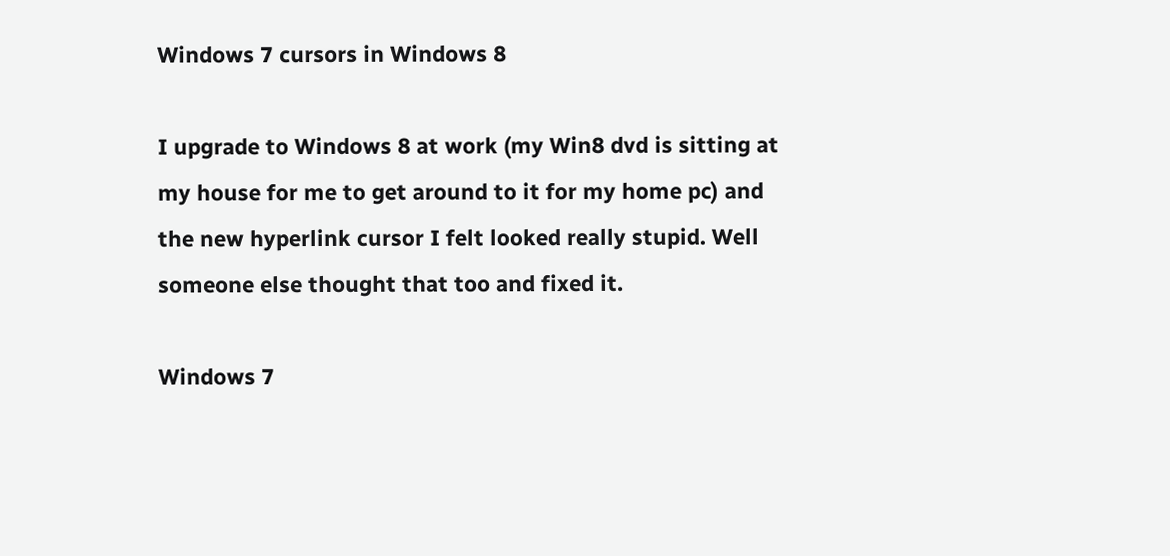Windows 7 cursors in Windows 8

I upgrade to Windows 8 at work (my Win8 dvd is sitting at my house for me to get around to it for my home pc) and the new hyperlink cursor I felt looked really stupid. Well someone else thought that too and fixed it.

Windows 7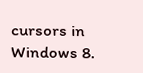cursors in Windows 8.